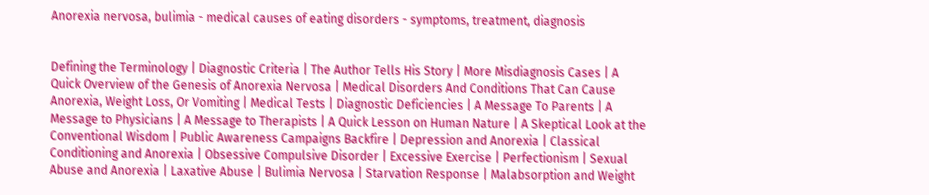Anorexia nervosa, bulimia - medical causes of eating disorders - symptoms, treatment, diagnosis


Defining the Terminology | Diagnostic Criteria | The Author Tells His Story | More Misdiagnosis Cases | A Quick Overview of the Genesis of Anorexia Nervosa | Medical Disorders And Conditions That Can Cause Anorexia, Weight Loss, Or Vomiting | Medical Tests | Diagnostic Deficiencies | A Message To Parents | A Message to Physicians | A Message to Therapists | A Quick Lesson on Human Nature | A Skeptical Look at the Conventional Wisdom | Public Awareness Campaigns Backfire | Depression and Anorexia | Classical Conditioning and Anorexia | Obsessive Compulsive Disorder | Excessive Exercise | Perfectionism | Sexual Abuse and Anorexia | Laxative Abuse | Bulimia Nervosa | Starvation Response | Malabsorption and Weight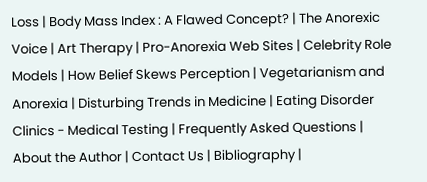Loss | Body Mass Index : A Flawed Concept? | The Anorexic Voice | Art Therapy | Pro-Anorexia Web Sites | Celebrity Role Models | How Belief Skews Perception | Vegetarianism and Anorexia | Disturbing Trends in Medicine | Eating Disorder Clinics - Medical Testing | Frequently Asked Questions | About the Author | Contact Us | Bibliography |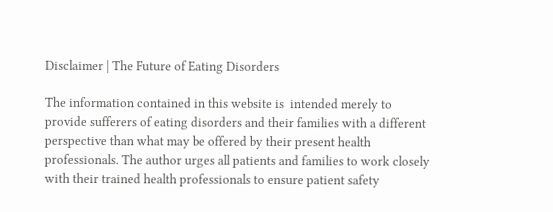Disclaimer | The Future of Eating Disorders

The information contained in this website is  intended merely to provide sufferers of eating disorders and their families with a different perspective than what may be offered by their present health professionals. The author urges all patients and families to work closely with their trained health professionals to ensure patient safety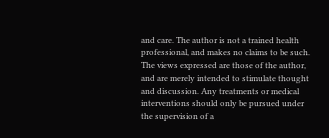and care. The author is not a trained health professional, and makes no claims to be such. The views expressed are those of the author, and are merely intended to stimulate thought and discussion. Any treatments or medical interventions should only be pursued under the supervision of a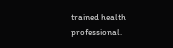trained health professional.